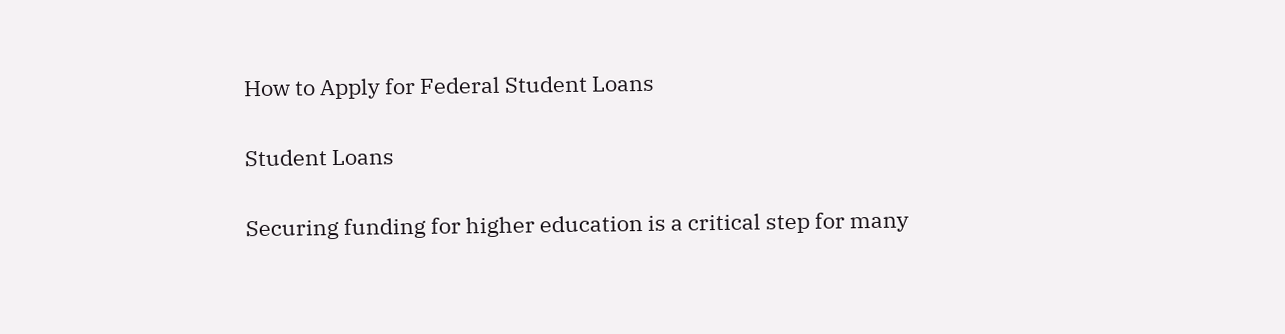How to Apply for Federal Student Loans

Student Loans

Securing funding for higher education is a critical step for many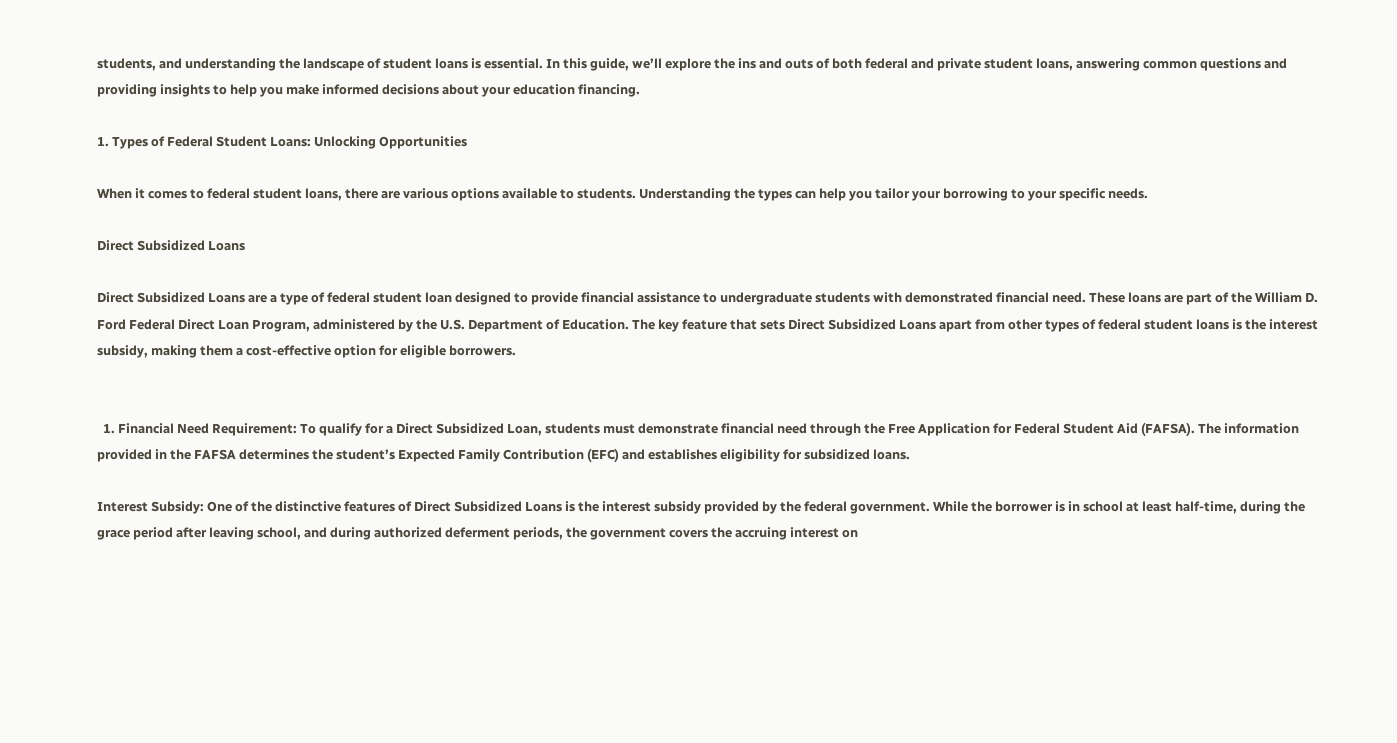students, and understanding the landscape of student loans is essential. In this guide, we’ll explore the ins and outs of both federal and private student loans, answering common questions and providing insights to help you make informed decisions about your education financing.

1. Types of Federal Student Loans: Unlocking Opportunities

When it comes to federal student loans, there are various options available to students. Understanding the types can help you tailor your borrowing to your specific needs.

Direct Subsidized Loans

Direct Subsidized Loans are a type of federal student loan designed to provide financial assistance to undergraduate students with demonstrated financial need. These loans are part of the William D. Ford Federal Direct Loan Program, administered by the U.S. Department of Education. The key feature that sets Direct Subsidized Loans apart from other types of federal student loans is the interest subsidy, making them a cost-effective option for eligible borrowers.


  1. Financial Need Requirement: To qualify for a Direct Subsidized Loan, students must demonstrate financial need through the Free Application for Federal Student Aid (FAFSA). The information provided in the FAFSA determines the student’s Expected Family Contribution (EFC) and establishes eligibility for subsidized loans.

Interest Subsidy: One of the distinctive features of Direct Subsidized Loans is the interest subsidy provided by the federal government. While the borrower is in school at least half-time, during the grace period after leaving school, and during authorized deferment periods, the government covers the accruing interest on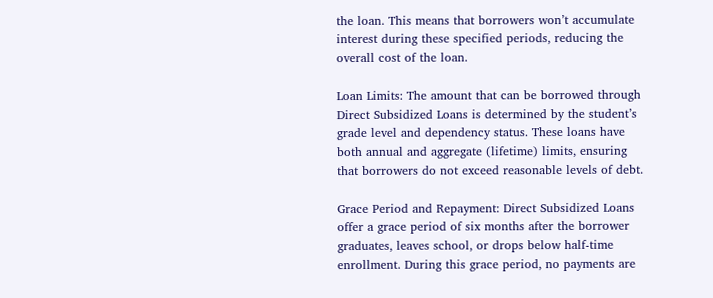the loan. This means that borrowers won’t accumulate interest during these specified periods, reducing the overall cost of the loan.

Loan Limits: The amount that can be borrowed through Direct Subsidized Loans is determined by the student’s grade level and dependency status. These loans have both annual and aggregate (lifetime) limits, ensuring that borrowers do not exceed reasonable levels of debt.

Grace Period and Repayment: Direct Subsidized Loans offer a grace period of six months after the borrower graduates, leaves school, or drops below half-time enrollment. During this grace period, no payments are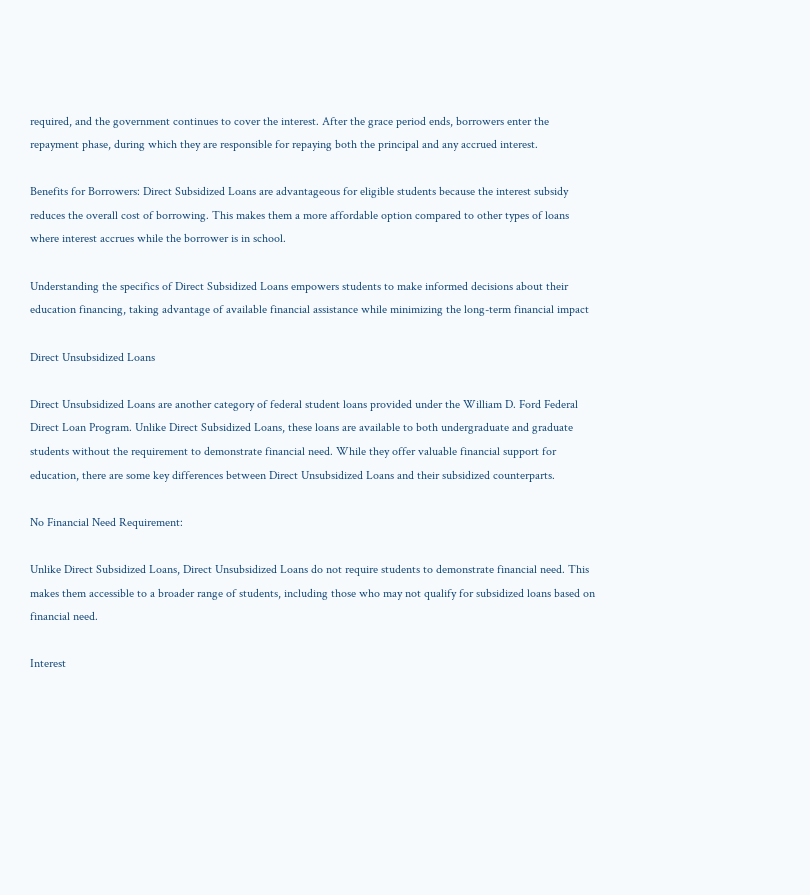required, and the government continues to cover the interest. After the grace period ends, borrowers enter the repayment phase, during which they are responsible for repaying both the principal and any accrued interest.

Benefits for Borrowers: Direct Subsidized Loans are advantageous for eligible students because the interest subsidy reduces the overall cost of borrowing. This makes them a more affordable option compared to other types of loans where interest accrues while the borrower is in school.

Understanding the specifics of Direct Subsidized Loans empowers students to make informed decisions about their education financing, taking advantage of available financial assistance while minimizing the long-term financial impact

Direct Unsubsidized Loans

Direct Unsubsidized Loans are another category of federal student loans provided under the William D. Ford Federal Direct Loan Program. Unlike Direct Subsidized Loans, these loans are available to both undergraduate and graduate students without the requirement to demonstrate financial need. While they offer valuable financial support for education, there are some key differences between Direct Unsubsidized Loans and their subsidized counterparts.

No Financial Need Requirement:

Unlike Direct Subsidized Loans, Direct Unsubsidized Loans do not require students to demonstrate financial need. This makes them accessible to a broader range of students, including those who may not qualify for subsidized loans based on financial need.

Interest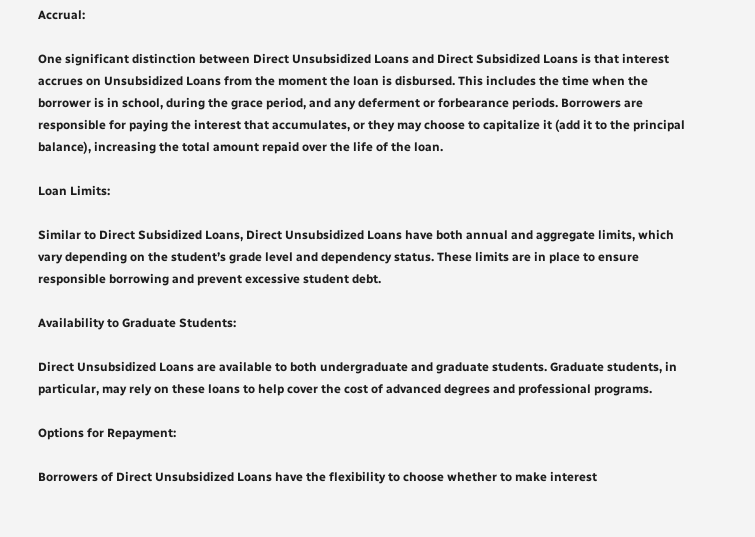Accrual:

One significant distinction between Direct Unsubsidized Loans and Direct Subsidized Loans is that interest accrues on Unsubsidized Loans from the moment the loan is disbursed. This includes the time when the borrower is in school, during the grace period, and any deferment or forbearance periods. Borrowers are responsible for paying the interest that accumulates, or they may choose to capitalize it (add it to the principal balance), increasing the total amount repaid over the life of the loan.

Loan Limits:

Similar to Direct Subsidized Loans, Direct Unsubsidized Loans have both annual and aggregate limits, which vary depending on the student’s grade level and dependency status. These limits are in place to ensure responsible borrowing and prevent excessive student debt.

Availability to Graduate Students:

Direct Unsubsidized Loans are available to both undergraduate and graduate students. Graduate students, in particular, may rely on these loans to help cover the cost of advanced degrees and professional programs.

Options for Repayment:

Borrowers of Direct Unsubsidized Loans have the flexibility to choose whether to make interest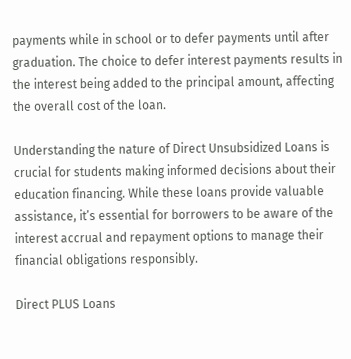payments while in school or to defer payments until after graduation. The choice to defer interest payments results in the interest being added to the principal amount, affecting the overall cost of the loan.

Understanding the nature of Direct Unsubsidized Loans is crucial for students making informed decisions about their education financing. While these loans provide valuable assistance, it’s essential for borrowers to be aware of the interest accrual and repayment options to manage their financial obligations responsibly.

Direct PLUS Loans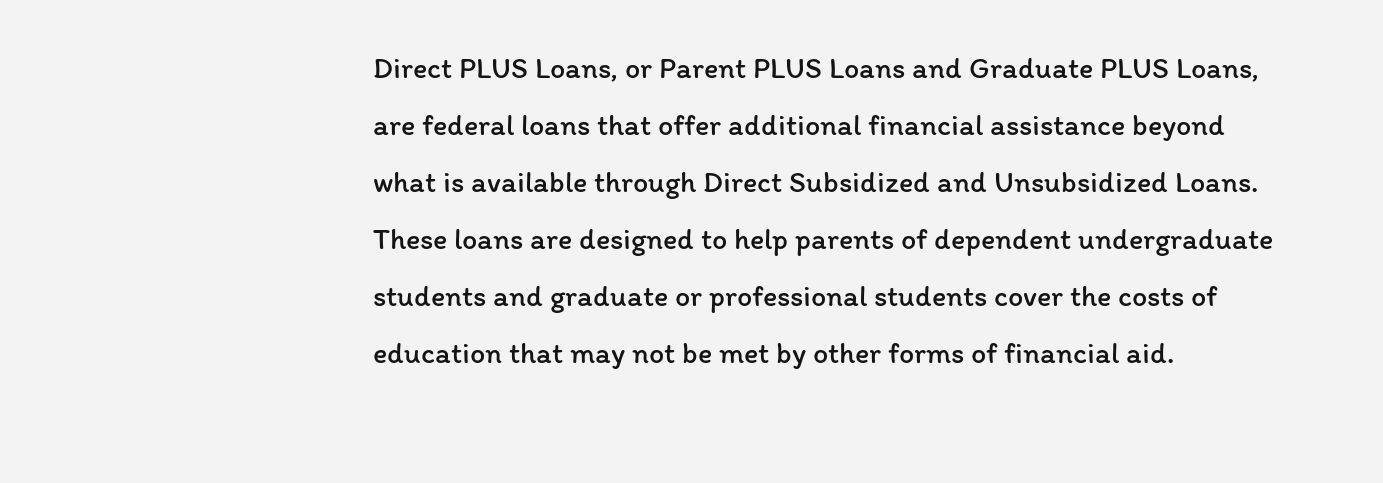Direct PLUS Loans, or Parent PLUS Loans and Graduate PLUS Loans, are federal loans that offer additional financial assistance beyond what is available through Direct Subsidized and Unsubsidized Loans. These loans are designed to help parents of dependent undergraduate students and graduate or professional students cover the costs of education that may not be met by other forms of financial aid.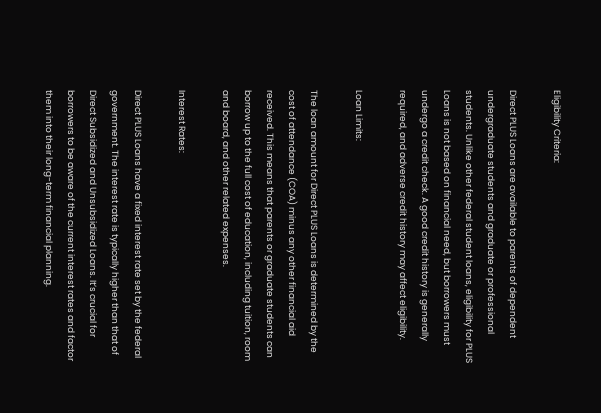Eligibility Criteria:

Direct PLUS Loans are available to parents of dependent undergraduate students and graduate or professional students. Unlike other federal student loans, eligibility for PLUS Loans is not based on financial need, but borrowers must undergo a credit check. A good credit history is generally required, and adverse credit history may affect eligibility.

Loan Limits:

The loan amount for Direct PLUS Loans is determined by the cost of attendance (COA) minus any other financial aid received. This means that parents or graduate students can borrow up to the full cost of education, including tuition, room and board, and other related expenses.

Interest Rates:

Direct PLUS Loans have a fixed interest rate set by the federal government. The interest rate is typically higher than that of Direct Subsidized and Unsubsidized Loans. It’s crucial for borrowers to be aware of the current interest rates and factor them into their long-term financial planning.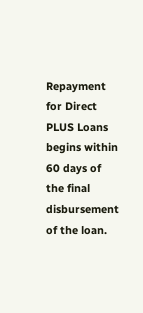Repayment for Direct PLUS Loans begins within 60 days of the final disbursement of the loan.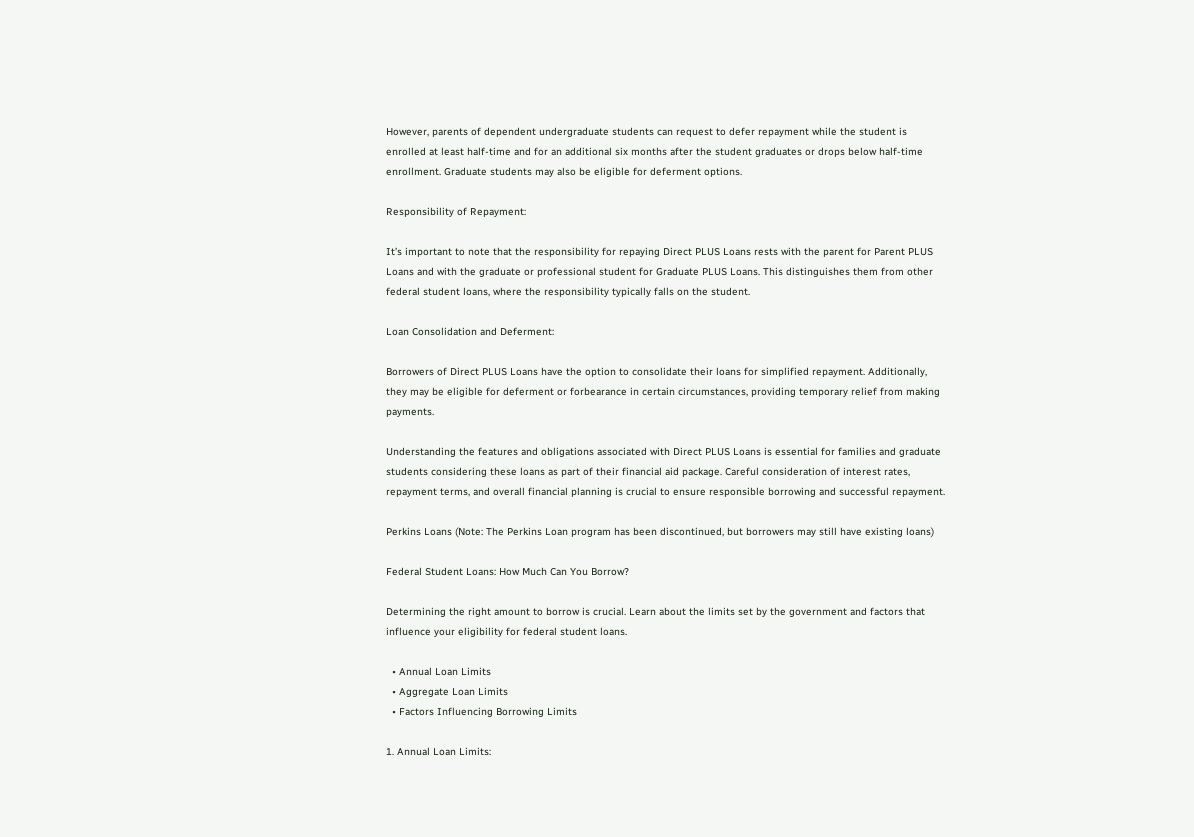However, parents of dependent undergraduate students can request to defer repayment while the student is enrolled at least half-time and for an additional six months after the student graduates or drops below half-time enrollment. Graduate students may also be eligible for deferment options.

Responsibility of Repayment:

It’s important to note that the responsibility for repaying Direct PLUS Loans rests with the parent for Parent PLUS Loans and with the graduate or professional student for Graduate PLUS Loans. This distinguishes them from other federal student loans, where the responsibility typically falls on the student.

Loan Consolidation and Deferment:

Borrowers of Direct PLUS Loans have the option to consolidate their loans for simplified repayment. Additionally, they may be eligible for deferment or forbearance in certain circumstances, providing temporary relief from making payments.

Understanding the features and obligations associated with Direct PLUS Loans is essential for families and graduate students considering these loans as part of their financial aid package. Careful consideration of interest rates, repayment terms, and overall financial planning is crucial to ensure responsible borrowing and successful repayment.

Perkins Loans (Note: The Perkins Loan program has been discontinued, but borrowers may still have existing loans)

Federal Student Loans: How Much Can You Borrow?

Determining the right amount to borrow is crucial. Learn about the limits set by the government and factors that influence your eligibility for federal student loans.

  • Annual Loan Limits
  • Aggregate Loan Limits
  • Factors Influencing Borrowing Limits

1. Annual Loan Limits: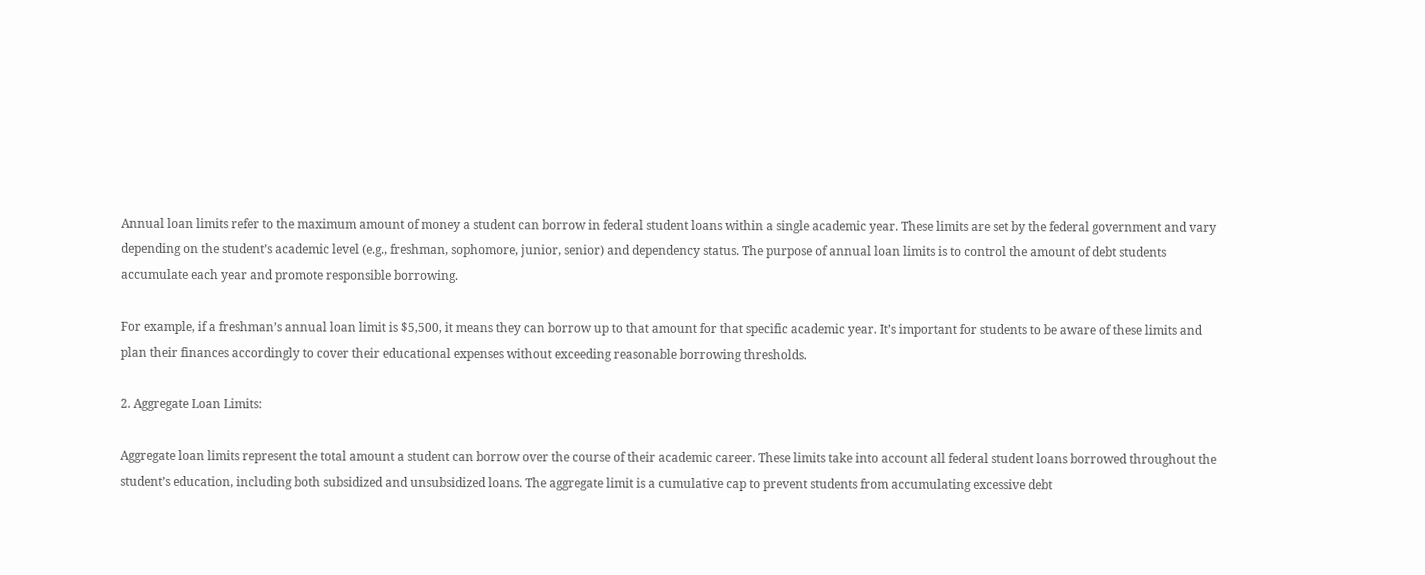Annual loan limits refer to the maximum amount of money a student can borrow in federal student loans within a single academic year. These limits are set by the federal government and vary depending on the student’s academic level (e.g., freshman, sophomore, junior, senior) and dependency status. The purpose of annual loan limits is to control the amount of debt students accumulate each year and promote responsible borrowing.

For example, if a freshman’s annual loan limit is $5,500, it means they can borrow up to that amount for that specific academic year. It’s important for students to be aware of these limits and plan their finances accordingly to cover their educational expenses without exceeding reasonable borrowing thresholds.

2. Aggregate Loan Limits:

Aggregate loan limits represent the total amount a student can borrow over the course of their academic career. These limits take into account all federal student loans borrowed throughout the student’s education, including both subsidized and unsubsidized loans. The aggregate limit is a cumulative cap to prevent students from accumulating excessive debt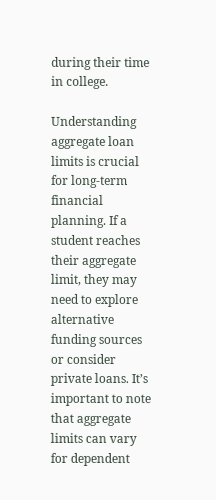during their time in college.

Understanding aggregate loan limits is crucial for long-term financial planning. If a student reaches their aggregate limit, they may need to explore alternative funding sources or consider private loans. It’s important to note that aggregate limits can vary for dependent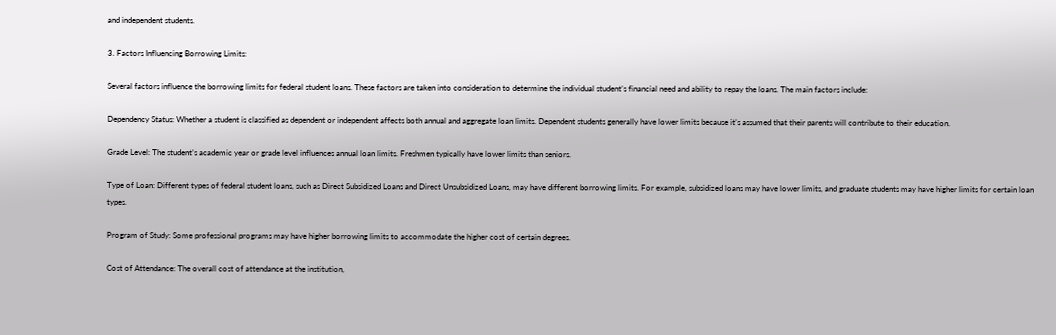and independent students.

3. Factors Influencing Borrowing Limits:

Several factors influence the borrowing limits for federal student loans. These factors are taken into consideration to determine the individual student’s financial need and ability to repay the loans. The main factors include:

Dependency Status: Whether a student is classified as dependent or independent affects both annual and aggregate loan limits. Dependent students generally have lower limits because it’s assumed that their parents will contribute to their education.

Grade Level: The student’s academic year or grade level influences annual loan limits. Freshmen typically have lower limits than seniors.

Type of Loan: Different types of federal student loans, such as Direct Subsidized Loans and Direct Unsubsidized Loans, may have different borrowing limits. For example, subsidized loans may have lower limits, and graduate students may have higher limits for certain loan types.

Program of Study: Some professional programs may have higher borrowing limits to accommodate the higher cost of certain degrees.

Cost of Attendance: The overall cost of attendance at the institution,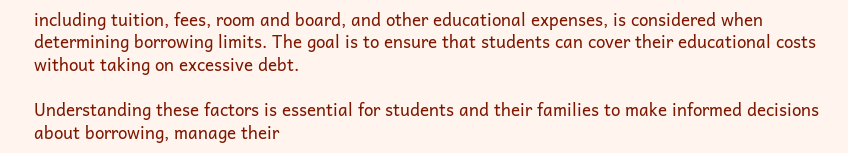including tuition, fees, room and board, and other educational expenses, is considered when determining borrowing limits. The goal is to ensure that students can cover their educational costs without taking on excessive debt.

Understanding these factors is essential for students and their families to make informed decisions about borrowing, manage their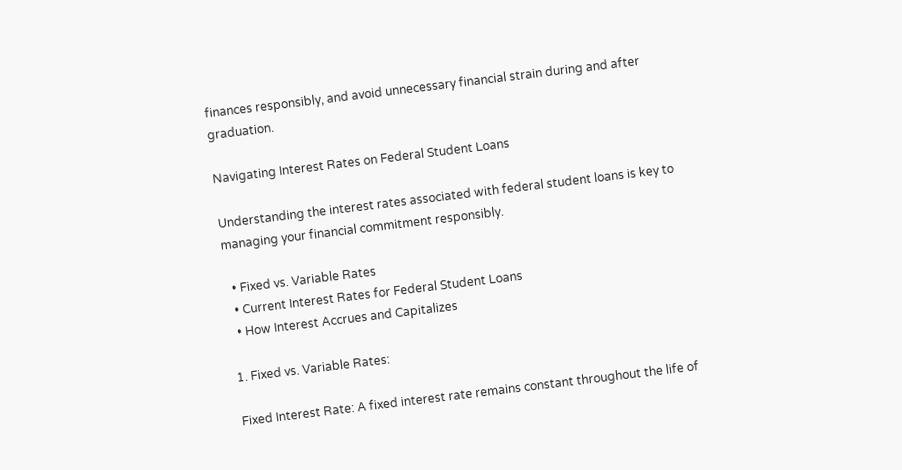finances responsibly, and avoid unnecessary financial strain during and after graduation.

Navigating Interest Rates on Federal Student Loans

Understanding the interest rates associated with federal student loans is key to managing your financial commitment responsibly.

  • Fixed vs. Variable Rates
  • Current Interest Rates for Federal Student Loans
  • How Interest Accrues and Capitalizes

1. Fixed vs. Variable Rates:

Fixed Interest Rate: A fixed interest rate remains constant throughout the life of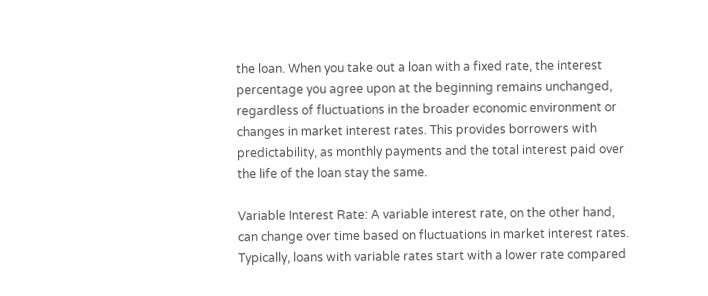the loan. When you take out a loan with a fixed rate, the interest percentage you agree upon at the beginning remains unchanged, regardless of fluctuations in the broader economic environment or changes in market interest rates. This provides borrowers with predictability, as monthly payments and the total interest paid over the life of the loan stay the same.

Variable Interest Rate: A variable interest rate, on the other hand, can change over time based on fluctuations in market interest rates. Typically, loans with variable rates start with a lower rate compared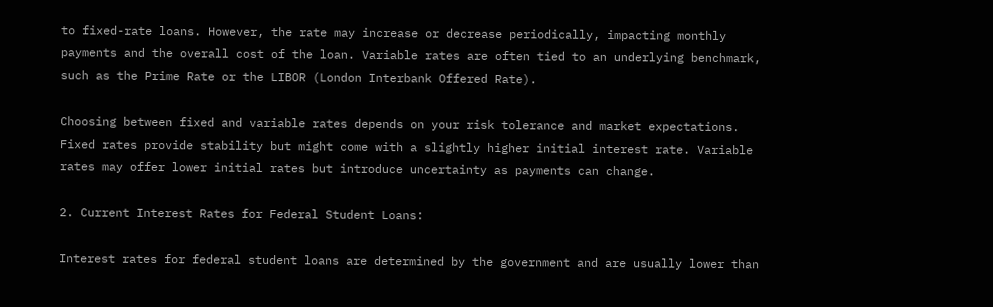to fixed-rate loans. However, the rate may increase or decrease periodically, impacting monthly payments and the overall cost of the loan. Variable rates are often tied to an underlying benchmark, such as the Prime Rate or the LIBOR (London Interbank Offered Rate).

Choosing between fixed and variable rates depends on your risk tolerance and market expectations. Fixed rates provide stability but might come with a slightly higher initial interest rate. Variable rates may offer lower initial rates but introduce uncertainty as payments can change.

2. Current Interest Rates for Federal Student Loans:

Interest rates for federal student loans are determined by the government and are usually lower than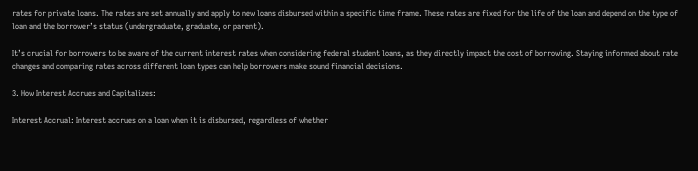rates for private loans. The rates are set annually and apply to new loans disbursed within a specific time frame. These rates are fixed for the life of the loan and depend on the type of loan and the borrower’s status (undergraduate, graduate, or parent).

It’s crucial for borrowers to be aware of the current interest rates when considering federal student loans, as they directly impact the cost of borrowing. Staying informed about rate changes and comparing rates across different loan types can help borrowers make sound financial decisions.

3. How Interest Accrues and Capitalizes:

Interest Accrual: Interest accrues on a loan when it is disbursed, regardless of whether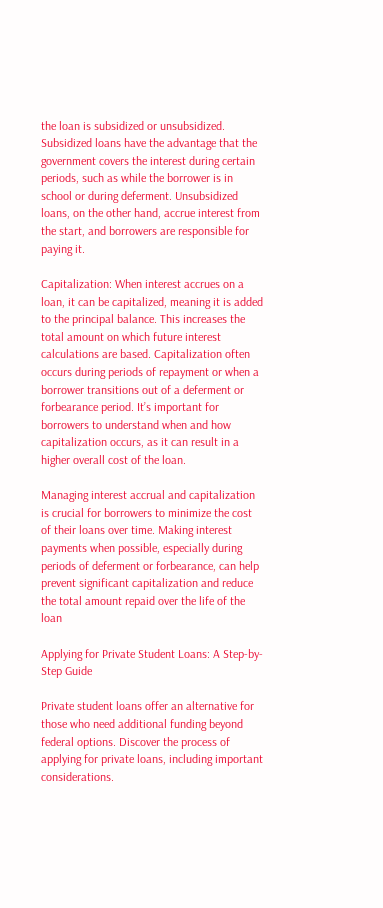the loan is subsidized or unsubsidized. Subsidized loans have the advantage that the government covers the interest during certain periods, such as while the borrower is in school or during deferment. Unsubsidized loans, on the other hand, accrue interest from the start, and borrowers are responsible for paying it.

Capitalization: When interest accrues on a loan, it can be capitalized, meaning it is added to the principal balance. This increases the total amount on which future interest calculations are based. Capitalization often occurs during periods of repayment or when a borrower transitions out of a deferment or forbearance period. It’s important for borrowers to understand when and how capitalization occurs, as it can result in a higher overall cost of the loan.

Managing interest accrual and capitalization is crucial for borrowers to minimize the cost of their loans over time. Making interest payments when possible, especially during periods of deferment or forbearance, can help prevent significant capitalization and reduce the total amount repaid over the life of the loan

Applying for Private Student Loans: A Step-by-Step Guide

Private student loans offer an alternative for those who need additional funding beyond federal options. Discover the process of applying for private loans, including important considerations.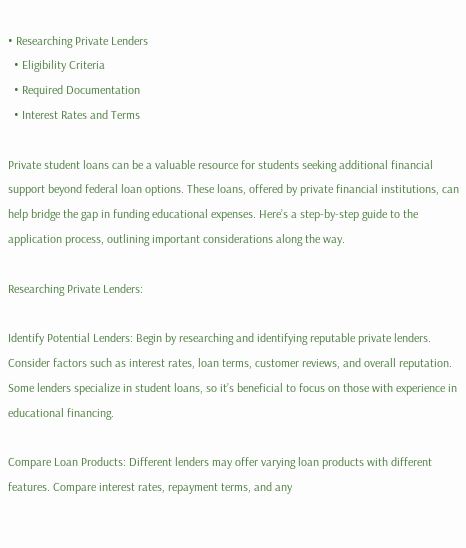• Researching Private Lenders
  • Eligibility Criteria
  • Required Documentation
  • Interest Rates and Terms

Private student loans can be a valuable resource for students seeking additional financial support beyond federal loan options. These loans, offered by private financial institutions, can help bridge the gap in funding educational expenses. Here’s a step-by-step guide to the application process, outlining important considerations along the way.

Researching Private Lenders:

Identify Potential Lenders: Begin by researching and identifying reputable private lenders. Consider factors such as interest rates, loan terms, customer reviews, and overall reputation. Some lenders specialize in student loans, so it’s beneficial to focus on those with experience in educational financing.

Compare Loan Products: Different lenders may offer varying loan products with different features. Compare interest rates, repayment terms, and any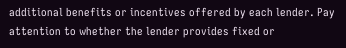additional benefits or incentives offered by each lender. Pay attention to whether the lender provides fixed or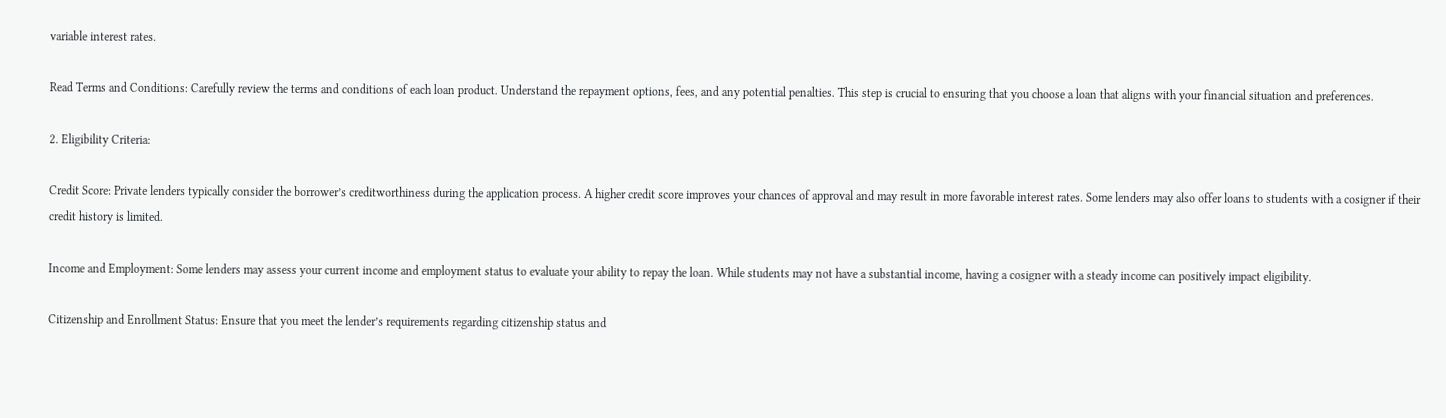variable interest rates.

Read Terms and Conditions: Carefully review the terms and conditions of each loan product. Understand the repayment options, fees, and any potential penalties. This step is crucial to ensuring that you choose a loan that aligns with your financial situation and preferences.

2. Eligibility Criteria:

Credit Score: Private lenders typically consider the borrower’s creditworthiness during the application process. A higher credit score improves your chances of approval and may result in more favorable interest rates. Some lenders may also offer loans to students with a cosigner if their credit history is limited.

Income and Employment: Some lenders may assess your current income and employment status to evaluate your ability to repay the loan. While students may not have a substantial income, having a cosigner with a steady income can positively impact eligibility.

Citizenship and Enrollment Status: Ensure that you meet the lender’s requirements regarding citizenship status and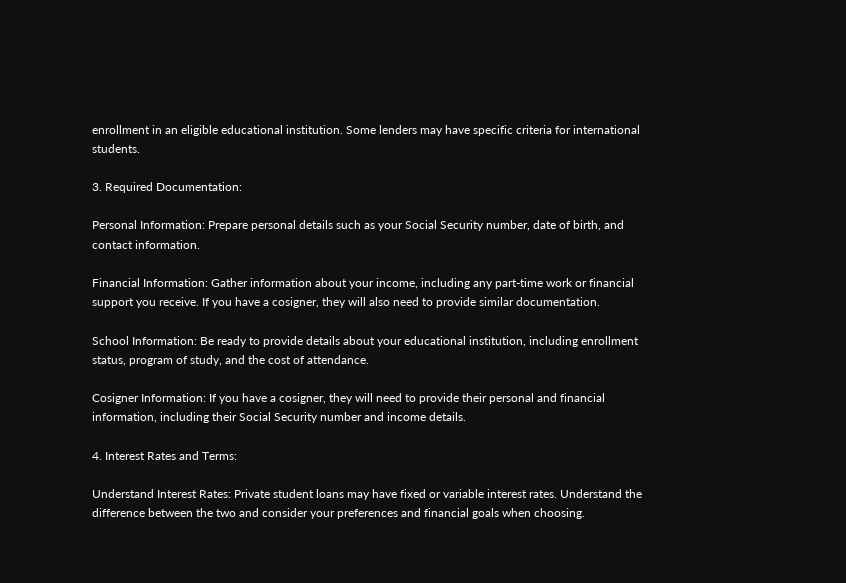enrollment in an eligible educational institution. Some lenders may have specific criteria for international students.

3. Required Documentation:

Personal Information: Prepare personal details such as your Social Security number, date of birth, and contact information.

Financial Information: Gather information about your income, including any part-time work or financial support you receive. If you have a cosigner, they will also need to provide similar documentation.

School Information: Be ready to provide details about your educational institution, including enrollment status, program of study, and the cost of attendance.

Cosigner Information: If you have a cosigner, they will need to provide their personal and financial information, including their Social Security number and income details.

4. Interest Rates and Terms:

Understand Interest Rates: Private student loans may have fixed or variable interest rates. Understand the difference between the two and consider your preferences and financial goals when choosing.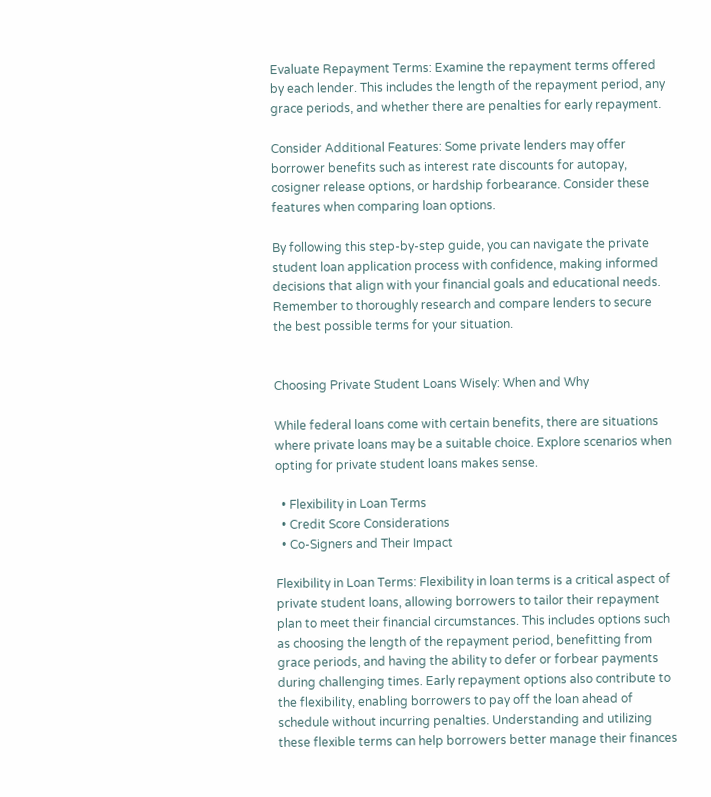Evaluate Repayment Terms: Examine the repayment terms offered by each lender. This includes the length of the repayment period, any grace periods, and whether there are penalties for early repayment.

Consider Additional Features: Some private lenders may offer borrower benefits such as interest rate discounts for autopay, cosigner release options, or hardship forbearance. Consider these features when comparing loan options.

By following this step-by-step guide, you can navigate the private student loan application process with confidence, making informed decisions that align with your financial goals and educational needs. Remember to thoroughly research and compare lenders to secure the best possible terms for your situation.


Choosing Private Student Loans Wisely: When and Why

While federal loans come with certain benefits, there are situations where private loans may be a suitable choice. Explore scenarios when opting for private student loans makes sense.

  • Flexibility in Loan Terms
  • Credit Score Considerations
  • Co-Signers and Their Impact

Flexibility in Loan Terms: Flexibility in loan terms is a critical aspect of private student loans, allowing borrowers to tailor their repayment plan to meet their financial circumstances. This includes options such as choosing the length of the repayment period, benefitting from grace periods, and having the ability to defer or forbear payments during challenging times. Early repayment options also contribute to the flexibility, enabling borrowers to pay off the loan ahead of schedule without incurring penalties. Understanding and utilizing these flexible terms can help borrowers better manage their finances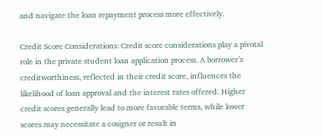and navigate the loan repayment process more effectively.

Credit Score Considerations: Credit score considerations play a pivotal role in the private student loan application process. A borrower’s creditworthiness, reflected in their credit score, influences the likelihood of loan approval and the interest rates offered. Higher credit scores generally lead to more favorable terms, while lower scores may necessitate a cosigner or result in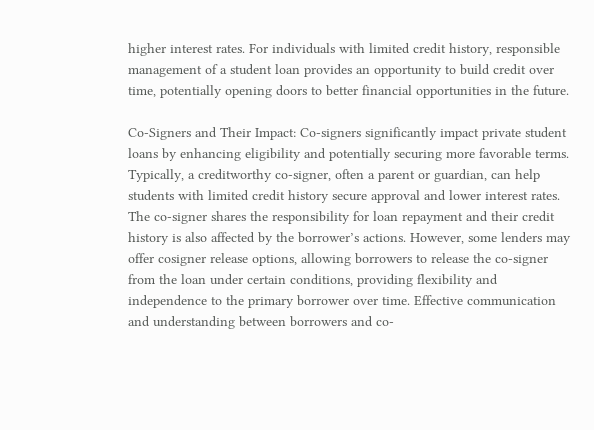higher interest rates. For individuals with limited credit history, responsible management of a student loan provides an opportunity to build credit over time, potentially opening doors to better financial opportunities in the future.

Co-Signers and Their Impact: Co-signers significantly impact private student loans by enhancing eligibility and potentially securing more favorable terms. Typically, a creditworthy co-signer, often a parent or guardian, can help students with limited credit history secure approval and lower interest rates. The co-signer shares the responsibility for loan repayment and their credit history is also affected by the borrower’s actions. However, some lenders may offer cosigner release options, allowing borrowers to release the co-signer from the loan under certain conditions, providing flexibility and independence to the primary borrower over time. Effective communication and understanding between borrowers and co-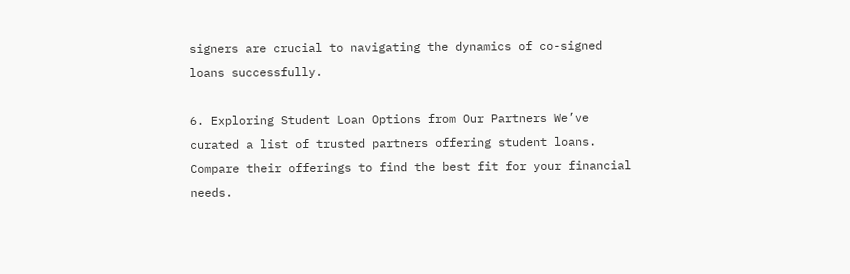signers are crucial to navigating the dynamics of co-signed loans successfully.

6. Exploring Student Loan Options from Our Partners We’ve curated a list of trusted partners offering student loans. Compare their offerings to find the best fit for your financial needs.